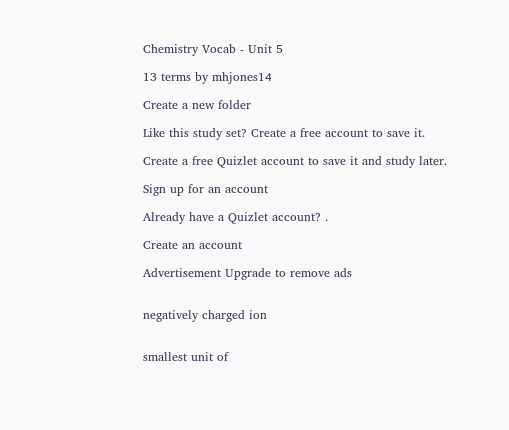Chemistry Vocab - Unit 5

13 terms by mhjones14

Create a new folder

Like this study set? Create a free account to save it.

Create a free Quizlet account to save it and study later.

Sign up for an account

Already have a Quizlet account? .

Create an account

Advertisement Upgrade to remove ads


negatively charged ion


smallest unit of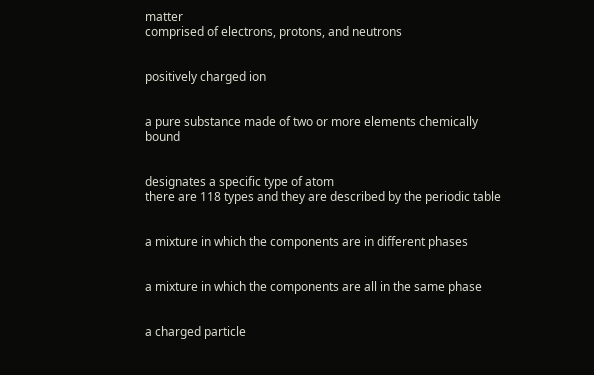matter
comprised of electrons, protons, and neutrons


positively charged ion


a pure substance made of two or more elements chemically bound


designates a specific type of atom
there are 118 types and they are described by the periodic table


a mixture in which the components are in different phases


a mixture in which the components are all in the same phase


a charged particle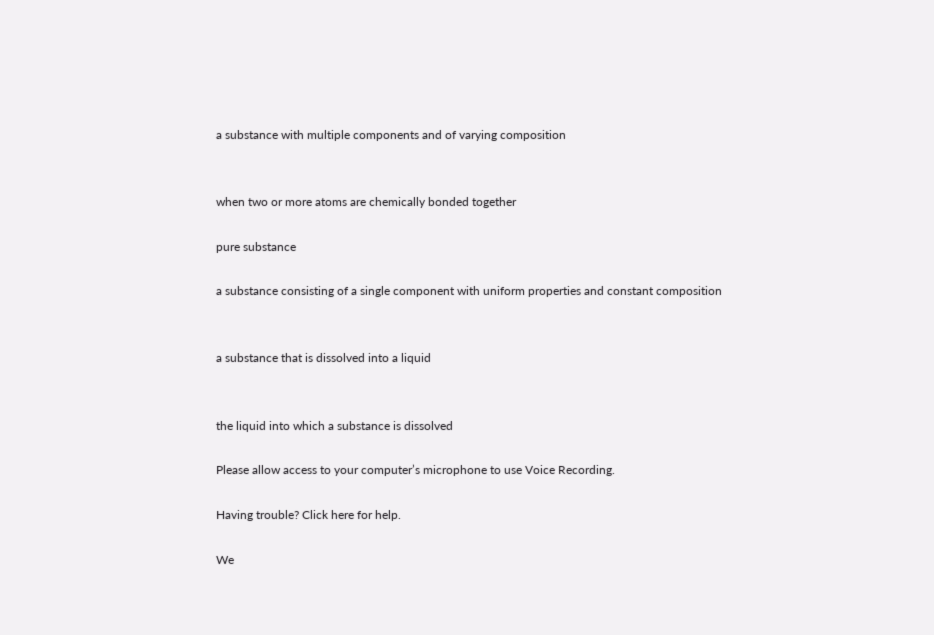a substance with multiple components and of varying composition


when two or more atoms are chemically bonded together

pure substance

a substance consisting of a single component with uniform properties and constant composition


a substance that is dissolved into a liquid


the liquid into which a substance is dissolved

Please allow access to your computer’s microphone to use Voice Recording.

Having trouble? Click here for help.

We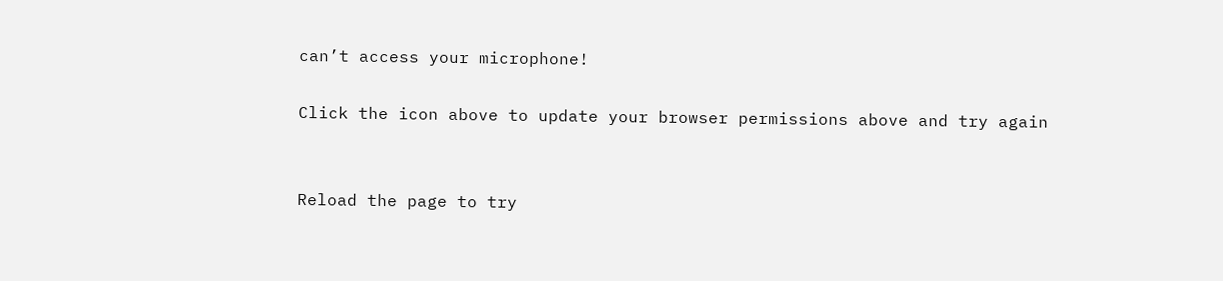can’t access your microphone!

Click the icon above to update your browser permissions above and try again


Reload the page to try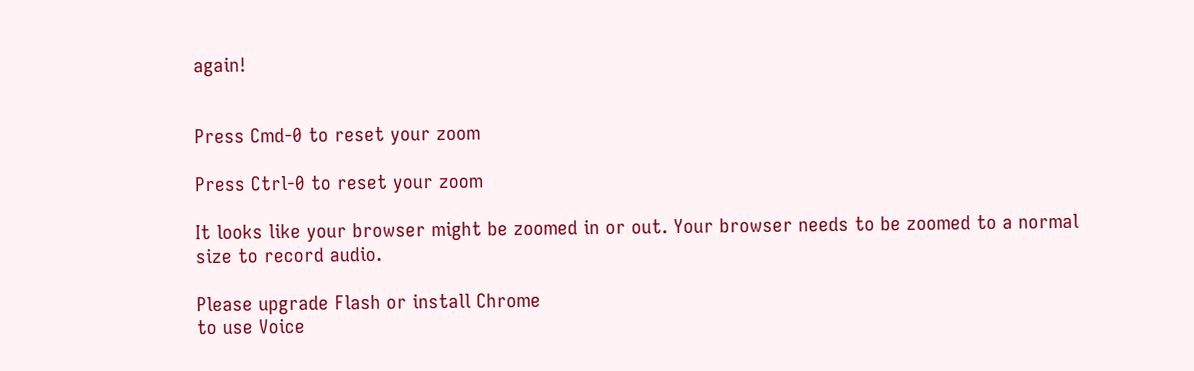again!


Press Cmd-0 to reset your zoom

Press Ctrl-0 to reset your zoom

It looks like your browser might be zoomed in or out. Your browser needs to be zoomed to a normal size to record audio.

Please upgrade Flash or install Chrome
to use Voice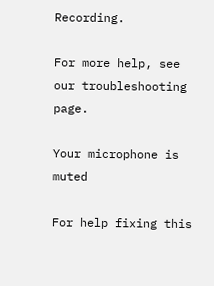Recording.

For more help, see our troubleshooting page.

Your microphone is muted

For help fixing this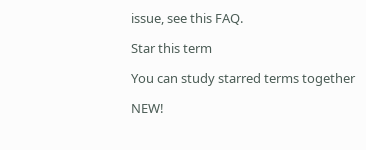issue, see this FAQ.

Star this term

You can study starred terms together

NEW!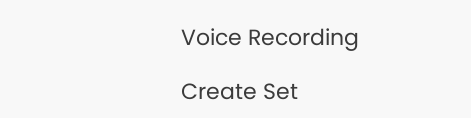Voice Recording

Create Set